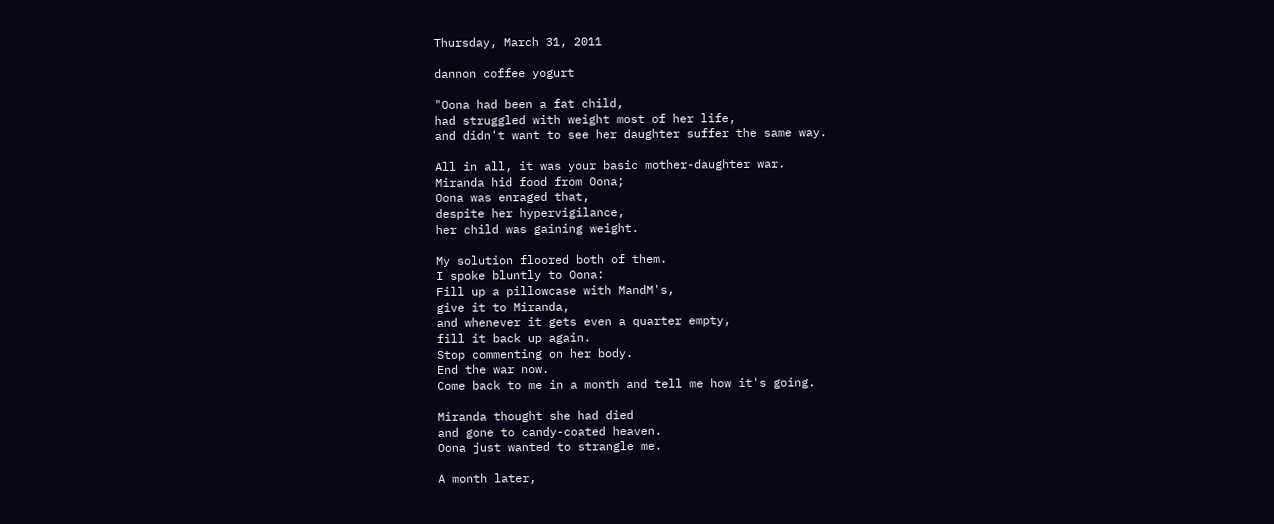Thursday, March 31, 2011

dannon coffee yogurt

"Oona had been a fat child,
had struggled with weight most of her life,
and didn't want to see her daughter suffer the same way.

All in all, it was your basic mother-daughter war.
Miranda hid food from Oona;
Oona was enraged that,
despite her hypervigilance,
her child was gaining weight.

My solution floored both of them.
I spoke bluntly to Oona:
Fill up a pillowcase with MandM's,
give it to Miranda,
and whenever it gets even a quarter empty,
fill it back up again.
Stop commenting on her body.
End the war now.
Come back to me in a month and tell me how it's going.

Miranda thought she had died
and gone to candy-coated heaven.
Oona just wanted to strangle me.

A month later,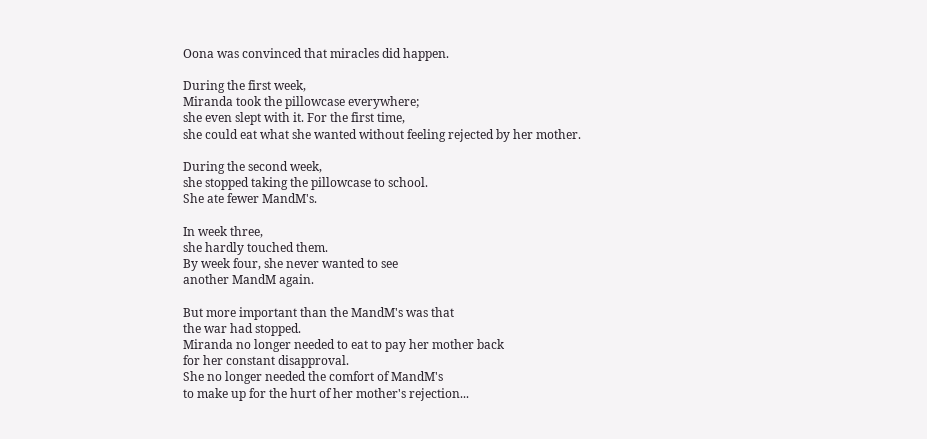Oona was convinced that miracles did happen.

During the first week,
Miranda took the pillowcase everywhere;
she even slept with it. For the first time,
she could eat what she wanted without feeling rejected by her mother.

During the second week,
she stopped taking the pillowcase to school.
She ate fewer MandM's.

In week three,
she hardly touched them.
By week four, she never wanted to see
another MandM again.

But more important than the MandM's was that
the war had stopped.
Miranda no longer needed to eat to pay her mother back
for her constant disapproval.
She no longer needed the comfort of MandM's
to make up for the hurt of her mother's rejection...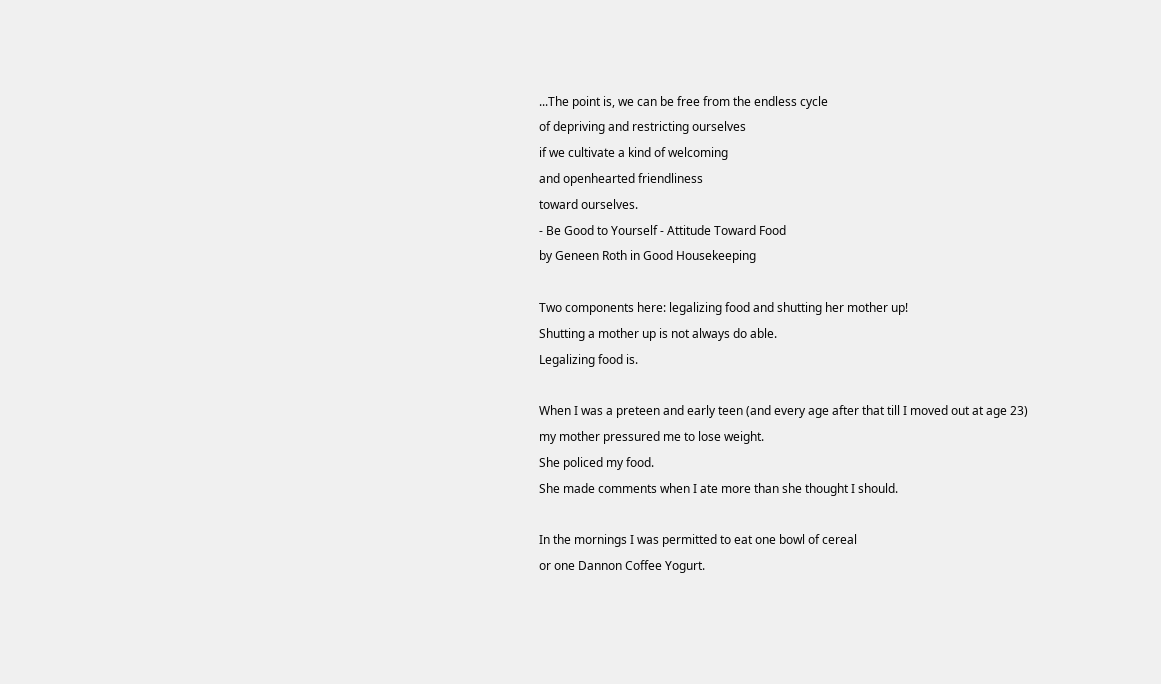...The point is, we can be free from the endless cycle
of depriving and restricting ourselves
if we cultivate a kind of welcoming
and openhearted friendliness
toward ourselves.
- Be Good to Yourself - Attitude Toward Food
by Geneen Roth in Good Housekeeping

Two components here: legalizing food and shutting her mother up!
Shutting a mother up is not always do able.
Legalizing food is.

When I was a preteen and early teen (and every age after that till I moved out at age 23)
my mother pressured me to lose weight.
She policed my food.
She made comments when I ate more than she thought I should.

In the mornings I was permitted to eat one bowl of cereal
or one Dannon Coffee Yogurt.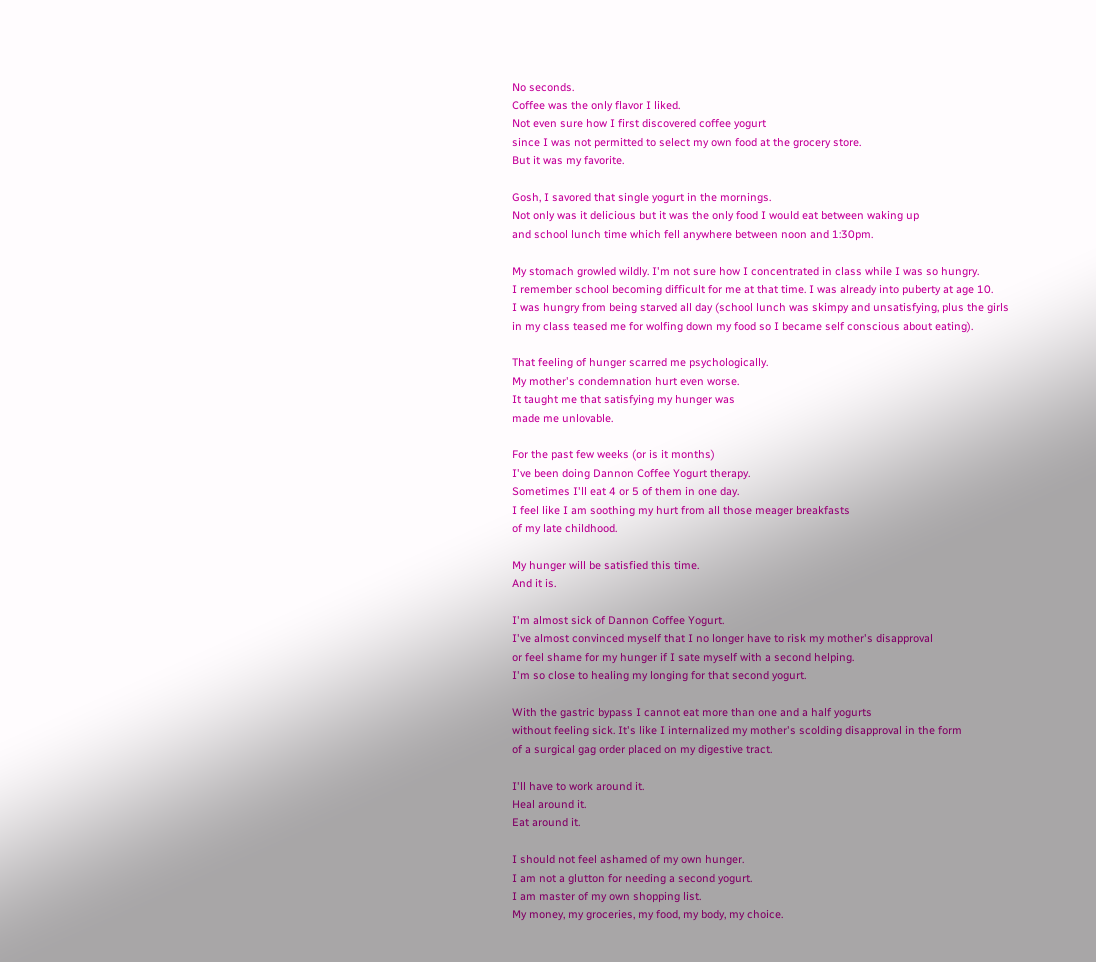No seconds.
Coffee was the only flavor I liked.
Not even sure how I first discovered coffee yogurt
since I was not permitted to select my own food at the grocery store.
But it was my favorite.

Gosh, I savored that single yogurt in the mornings.
Not only was it delicious but it was the only food I would eat between waking up
and school lunch time which fell anywhere between noon and 1:30pm.

My stomach growled wildly. I'm not sure how I concentrated in class while I was so hungry.
I remember school becoming difficult for me at that time. I was already into puberty at age 10.
I was hungry from being starved all day (school lunch was skimpy and unsatisfying, plus the girls
in my class teased me for wolfing down my food so I became self conscious about eating).

That feeling of hunger scarred me psychologically.
My mother's condemnation hurt even worse.
It taught me that satisfying my hunger was
made me unlovable.

For the past few weeks (or is it months)
I've been doing Dannon Coffee Yogurt therapy.
Sometimes I'll eat 4 or 5 of them in one day.
I feel like I am soothing my hurt from all those meager breakfasts
of my late childhood.

My hunger will be satisfied this time.
And it is.

I'm almost sick of Dannon Coffee Yogurt.
I've almost convinced myself that I no longer have to risk my mother's disapproval
or feel shame for my hunger if I sate myself with a second helping.
I'm so close to healing my longing for that second yogurt.

With the gastric bypass I cannot eat more than one and a half yogurts
without feeling sick. It's like I internalized my mother's scolding disapproval in the form
of a surgical gag order placed on my digestive tract.

I'll have to work around it.
Heal around it.
Eat around it.

I should not feel ashamed of my own hunger.
I am not a glutton for needing a second yogurt.
I am master of my own shopping list.
My money, my groceries, my food, my body, my choice.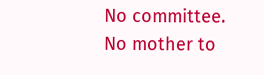No committee.
No mother to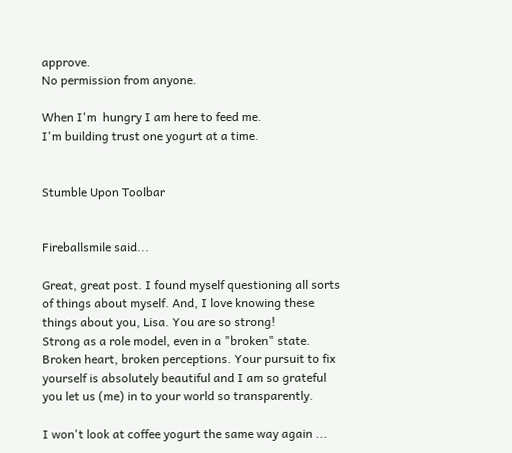approve.
No permission from anyone.

When I'm  hungry I am here to feed me.
I'm building trust one yogurt at a time.


Stumble Upon Toolbar


Fireballsmile said...

Great, great post. I found myself questioning all sorts of things about myself. And, I love knowing these things about you, Lisa. You are so strong!
Strong as a role model, even in a "broken" state. Broken heart, broken perceptions. Your pursuit to fix yourself is absolutely beautiful and I am so grateful you let us (me) in to your world so transparently.

I won't look at coffee yogurt the same way again ...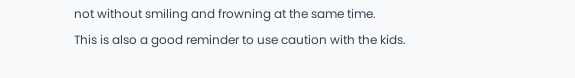not without smiling and frowning at the same time.
This is also a good reminder to use caution with the kids.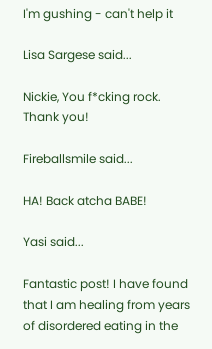I'm gushing - can't help it

Lisa Sargese said...

Nickie, You f*cking rock. Thank you!

Fireballsmile said...

HA! Back atcha BABE!

Yasi said...

Fantastic post! I have found that I am healing from years of disordered eating in the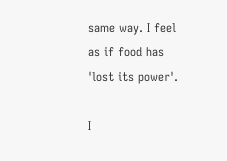same way. I feel as if food has 'lost its power'.

I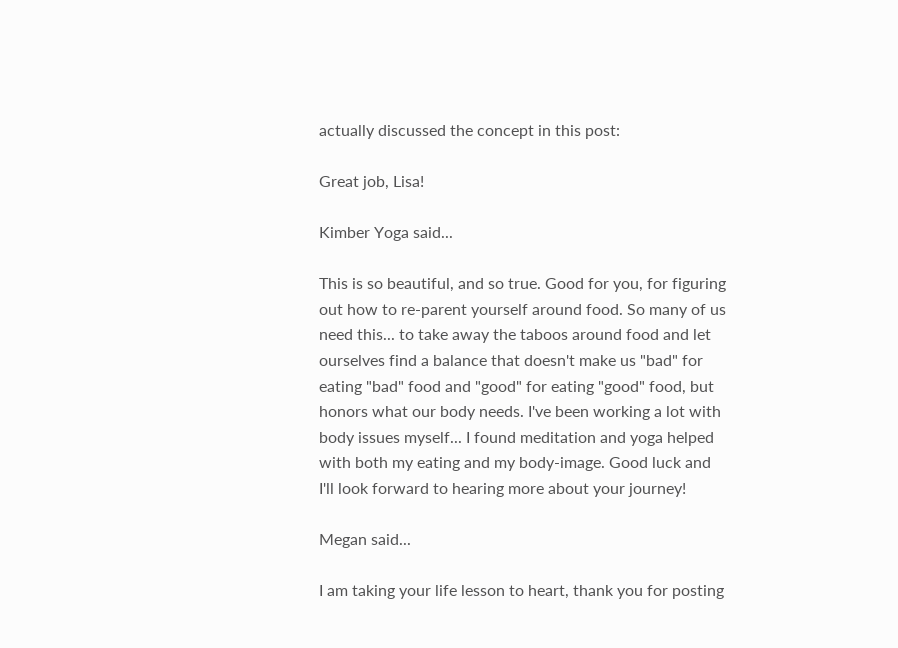actually discussed the concept in this post:

Great job, Lisa!

Kimber Yoga said...

This is so beautiful, and so true. Good for you, for figuring out how to re-parent yourself around food. So many of us need this... to take away the taboos around food and let ourselves find a balance that doesn't make us "bad" for eating "bad" food and "good" for eating "good" food, but honors what our body needs. I've been working a lot with body issues myself... I found meditation and yoga helped with both my eating and my body-image. Good luck and I'll look forward to hearing more about your journey!

Megan said...

I am taking your life lesson to heart, thank you for posting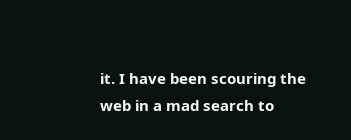it. I have been scouring the web in a mad search to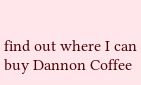find out where I can buy Dannon Coffee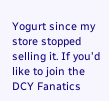Yogurt since my store stopped selling it. If you'd like to join the DCY Fanatics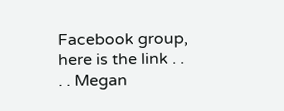Facebook group, here is the link . . . . Megan